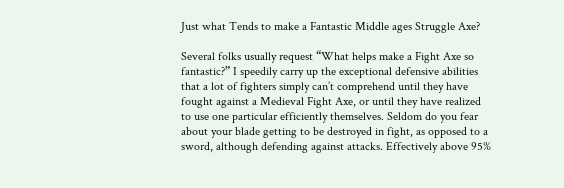Just what Tends to make a Fantastic Middle ages Struggle Axe?

Several folks usually request “What helps make a Fight Axe so fantastic?” I speedily carry up the exceptional defensive abilities that a lot of fighters simply can’t comprehend until they have fought against a Medieval Fight Axe, or until they have realized to use one particular efficiently themselves. Seldom do you fear about your blade getting to be destroyed in fight, as opposed to a sword, although defending against attacks. Effectively above 95%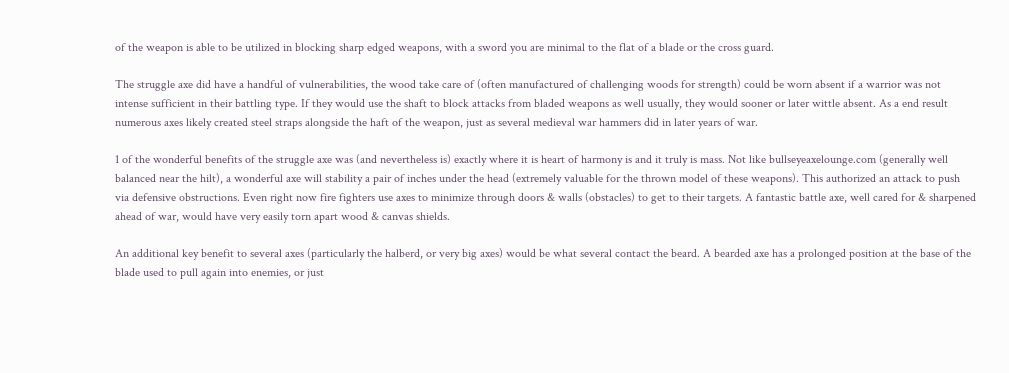of the weapon is able to be utilized in blocking sharp edged weapons, with a sword you are minimal to the flat of a blade or the cross guard.

The struggle axe did have a handful of vulnerabilities, the wood take care of (often manufactured of challenging woods for strength) could be worn absent if a warrior was not intense sufficient in their battling type. If they would use the shaft to block attacks from bladed weapons as well usually, they would sooner or later wittle absent. As a end result numerous axes likely created steel straps alongside the haft of the weapon, just as several medieval war hammers did in later years of war.

1 of the wonderful benefits of the struggle axe was (and nevertheless is) exactly where it is heart of harmony is and it truly is mass. Not like bullseyeaxelounge.com (generally well balanced near the hilt), a wonderful axe will stability a pair of inches under the head (extremely valuable for the thrown model of these weapons). This authorized an attack to push via defensive obstructions. Even right now fire fighters use axes to minimize through doors & walls (obstacles) to get to their targets. A fantastic battle axe, well cared for & sharpened ahead of war, would have very easily torn apart wood & canvas shields.

An additional key benefit to several axes (particularly the halberd, or very big axes) would be what several contact the beard. A bearded axe has a prolonged position at the base of the blade used to pull again into enemies, or just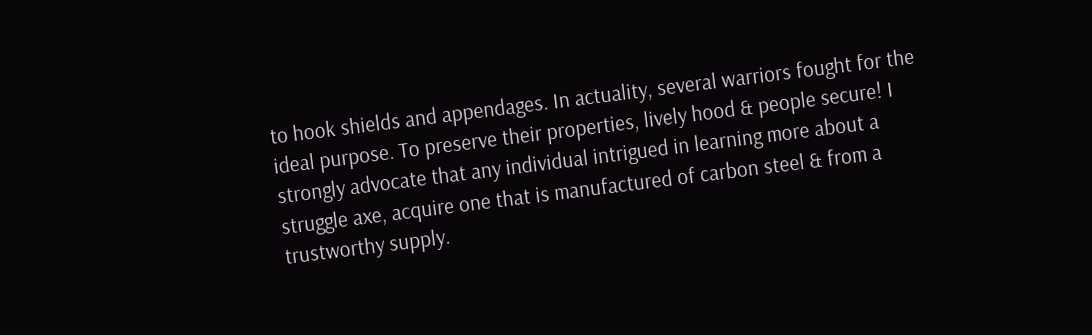to hook shields and appendages. In actuality, several warriors fought for the ideal purpose. To preserve their properties, lively hood & people secure! I strongly advocate that any individual intrigued in learning more about a struggle axe, acquire one that is manufactured of carbon steel & from a trustworthy supply.